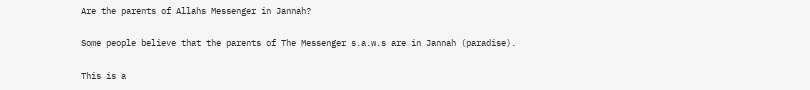Are the parents of Allahs Messenger in Jannah?

Some people believe that the parents of The Messenger s.a.w.s are in Jannah (paradise).

This is a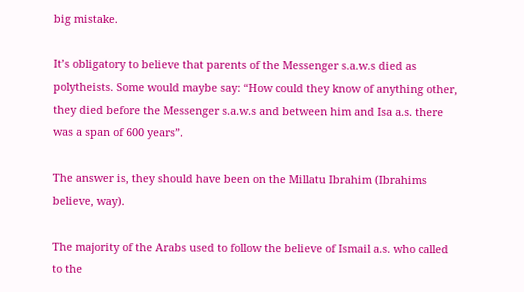big mistake.

It’s obligatory to believe that parents of the Messenger s.a.w.s died as polytheists. Some would maybe say: “How could they know of anything other, they died before the Messenger s.a.w.s and between him and Isa a.s. there was a span of 600 years”.

The answer is, they should have been on the Millatu Ibrahim (Ibrahims believe, way).

The majority of the Arabs used to follow the believe of Ismail a.s. who called to the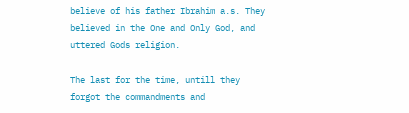believe of his father Ibrahim a.s. They believed in the One and Only God, and uttered Gods religion.

The last for the time, untill they forgot the commandments and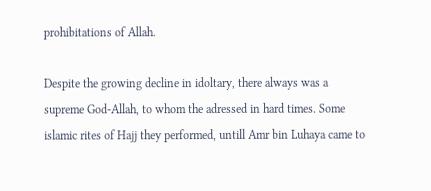prohibitations of Allah.

Despite the growing decline in idoltary, there always was a supreme God-Allah, to whom the adressed in hard times. Some islamic rites of Hajj they performed, untill Amr bin Luhaya came to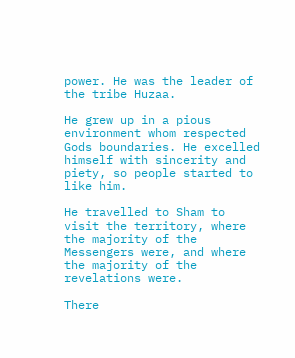power. He was the leader of the tribe Huzaa.

He grew up in a pious environment whom respected Gods boundaries. He excelled himself with sincerity and piety, so people started to like him.

He travelled to Sham to visit the territory, where the majority of the Messengers were, and where the majority of the revelations were.

There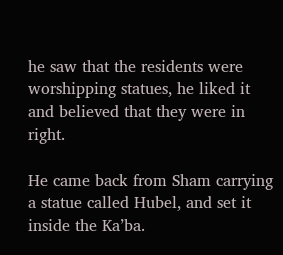he saw that the residents were worshipping statues, he liked it and believed that they were in right.

He came back from Sham carrying a statue called Hubel, and set it inside the Ka’ba.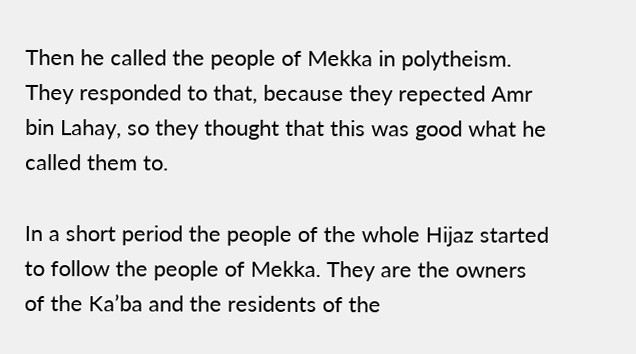Then he called the people of Mekka in polytheism. They responded to that, because they repected Amr bin Lahay, so they thought that this was good what he called them to.

In a short period the people of the whole Hijaz started to follow the people of Mekka. They are the owners of the Ka’ba and the residents of the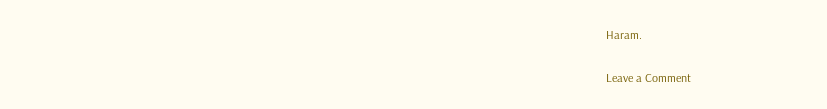Haram.

Leave a Comment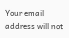Your email address will not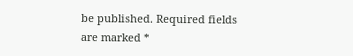be published. Required fields are marked *